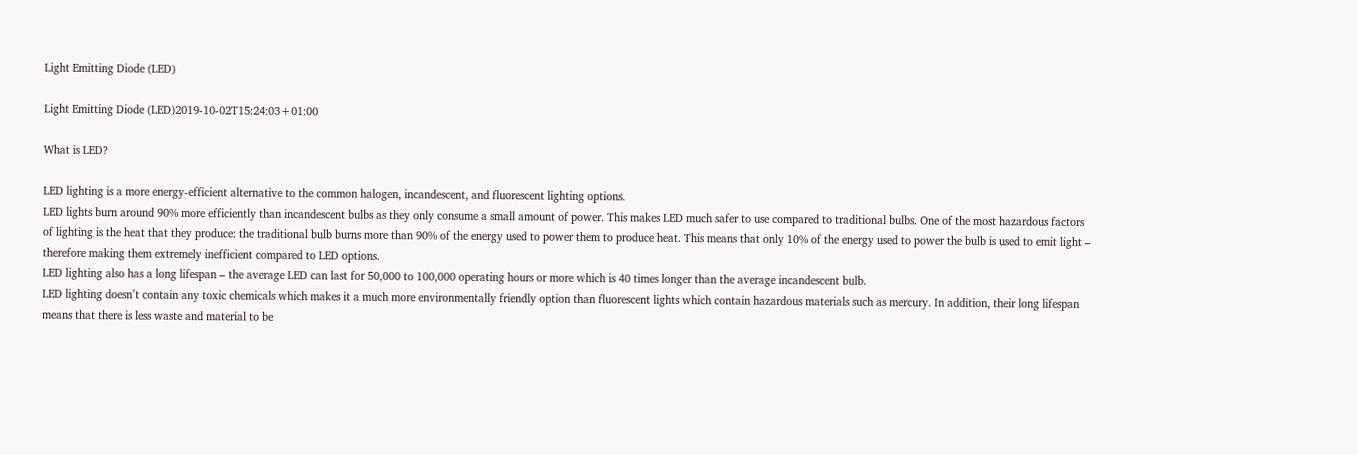Light Emitting Diode (LED)

Light Emitting Diode (LED)2019-10-02T15:24:03+01:00

What is LED?

LED lighting is a more energy-efficient alternative to the common halogen, incandescent, and fluorescent lighting options.
LED lights burn around 90% more efficiently than incandescent bulbs as they only consume a small amount of power. This makes LED much safer to use compared to traditional bulbs. One of the most hazardous factors of lighting is the heat that they produce: the traditional bulb burns more than 90% of the energy used to power them to produce heat. This means that only 10% of the energy used to power the bulb is used to emit light – therefore making them extremely inefficient compared to LED options.
LED lighting also has a long lifespan – the average LED can last for 50,000 to 100,000 operating hours or more which is 40 times longer than the average incandescent bulb.
LED lighting doesn’t contain any toxic chemicals which makes it a much more environmentally friendly option than fluorescent lights which contain hazardous materials such as mercury. In addition, their long lifespan means that there is less waste and material to be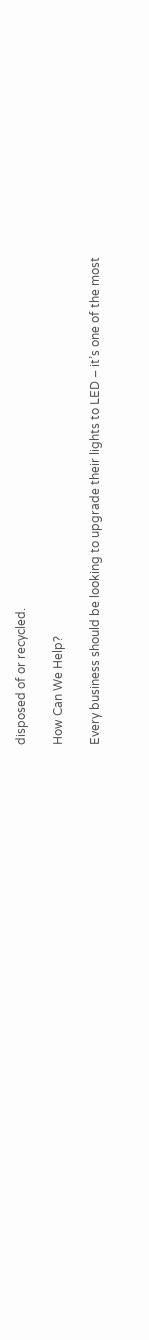disposed of or recycled.

How Can We Help?

Every business should be looking to upgrade their lights to LED – it’s one of the most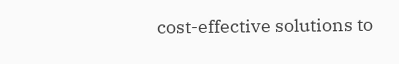cost-effective solutions to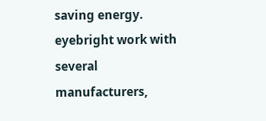saving energy.
eyebright work with several manufacturers,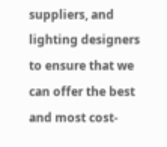suppliers, and lighting designers to ensure that we can offer the best and most cost-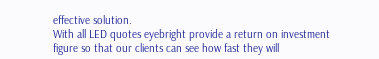effective solution.
With all LED quotes eyebright provide a return on investment figure so that our clients can see how fast they will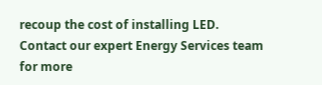recoup the cost of installing LED.
Contact our expert Energy Services team for more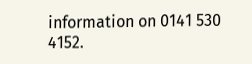information on 0141 530 4152.